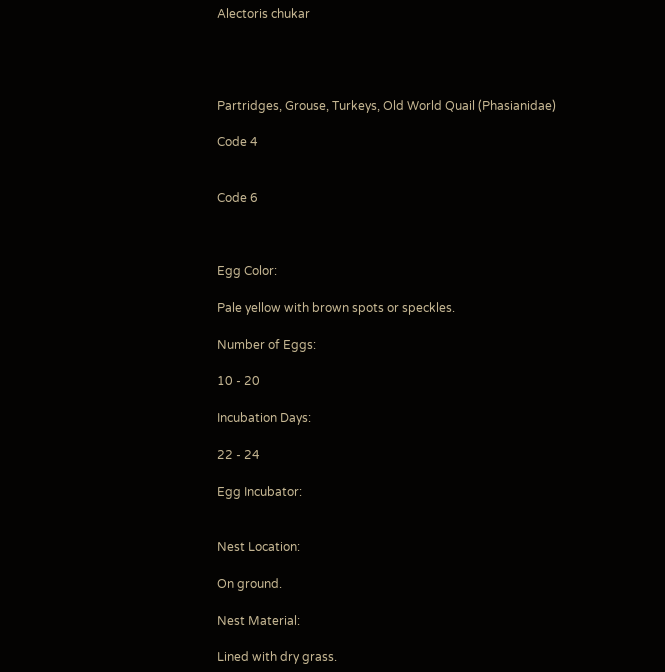Alectoris chukar




Partridges, Grouse, Turkeys, Old World Quail (Phasianidae)

Code 4


Code 6



Egg Color:

Pale yellow with brown spots or speckles.

Number of Eggs:

10 - 20

Incubation Days:

22 - 24

Egg Incubator:


Nest Location:

On ground.

Nest Material:

Lined with dry grass.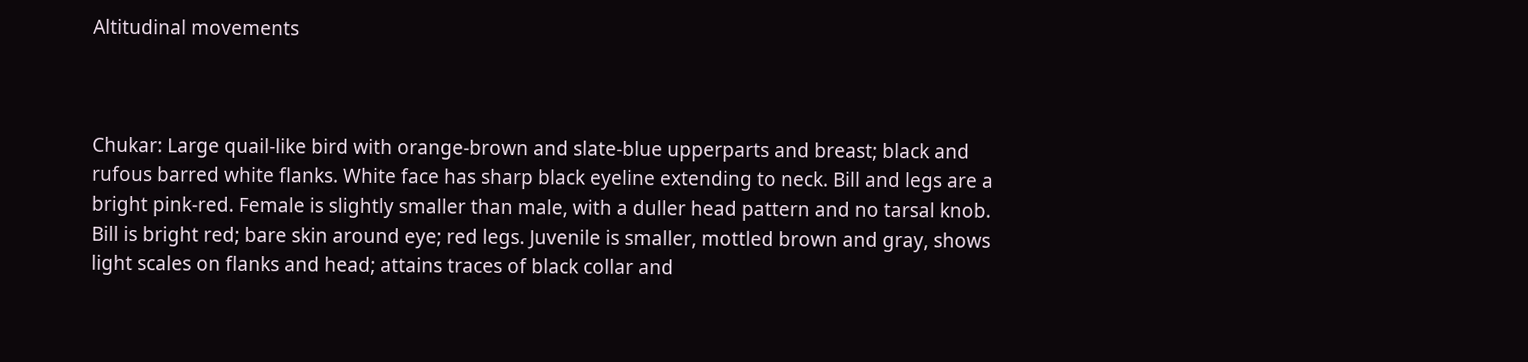Altitudinal movements



Chukar: Large quail-like bird with orange-brown and slate-blue upperparts and breast; black and rufous barred white flanks. White face has sharp black eyeline extending to neck. Bill and legs are a bright pink-red. Female is slightly smaller than male, with a duller head pattern and no tarsal knob. Bill is bright red; bare skin around eye; red legs. Juvenile is smaller, mottled brown and gray, shows light scales on flanks and head; attains traces of black collar and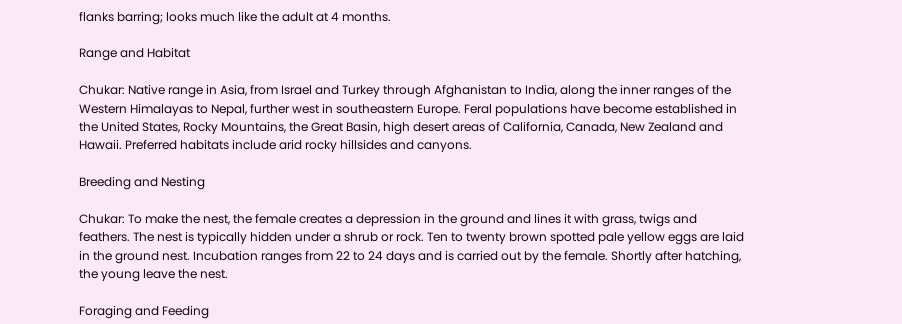flanks barring; looks much like the adult at 4 months.

Range and Habitat

Chukar: Native range in Asia, from Israel and Turkey through Afghanistan to India, along the inner ranges of the Western Himalayas to Nepal, further west in southeastern Europe. Feral populations have become established in the United States, Rocky Mountains, the Great Basin, high desert areas of California, Canada, New Zealand and Hawaii. Preferred habitats include arid rocky hillsides and canyons.

Breeding and Nesting

Chukar: To make the nest, the female creates a depression in the ground and lines it with grass, twigs and feathers. The nest is typically hidden under a shrub or rock. Ten to twenty brown spotted pale yellow eggs are laid in the ground nest. Incubation ranges from 22 to 24 days and is carried out by the female. Shortly after hatching, the young leave the nest.

Foraging and Feeding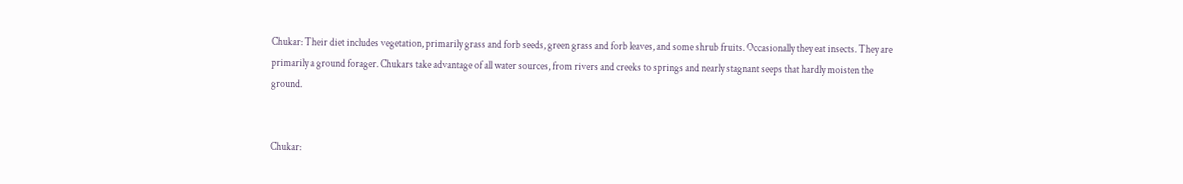Chukar: Their diet includes vegetation, primarily grass and forb seeds, green grass and forb leaves, and some shrub fruits. Occasionally they eat insects. They are primarily a ground forager. Chukars take advantage of all water sources, from rivers and creeks to springs and nearly stagnant seeps that hardly moisten the ground.


Chukar: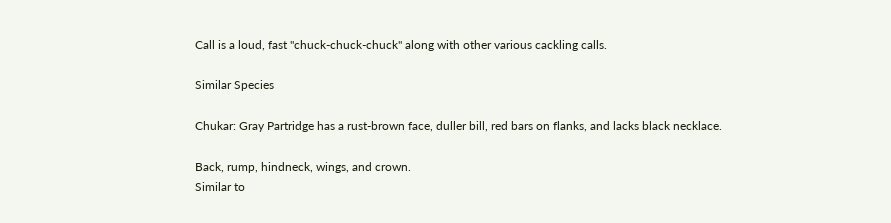Call is a loud, fast "chuck-chuck-chuck" along with other various cackling calls.

Similar Species

Chukar: Gray Partridge has a rust-brown face, duller bill, red bars on flanks, and lacks black necklace.

Back, rump, hindneck, wings, and crown.
Similar to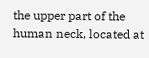the upper part of the human neck, located at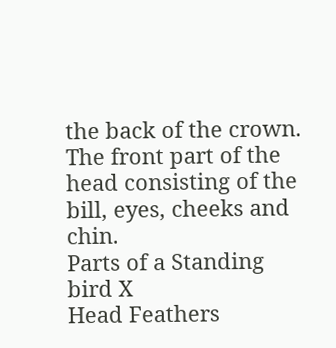the back of the crown.
The front part of the head consisting of the bill, eyes, cheeks and chin.
Parts of a Standing bird X
Head Feathers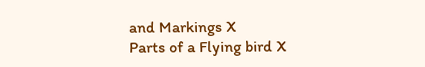and Markings X
Parts of a Flying bird X